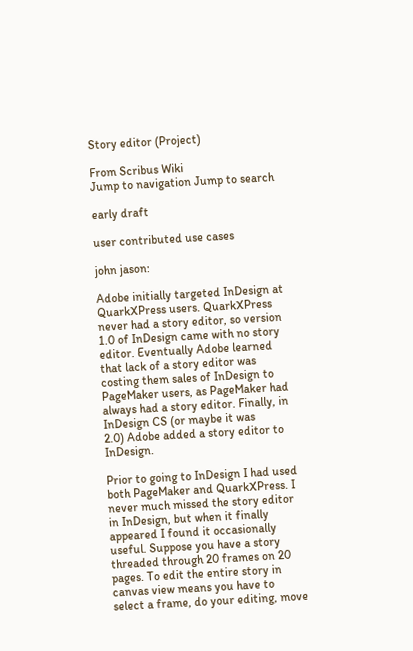Story editor (Project)

From Scribus Wiki
Jump to navigation Jump to search

early draft

user contributed use cases

john jason:

Adobe initially targeted InDesign at QuarkXPress users. QuarkXPress
never had a story editor, so version 1.0 of InDesign came with no story
editor. Eventually Adobe learned that lack of a story editor was
costing them sales of InDesign to PageMaker users, as PageMaker had
always had a story editor. Finally, in InDesign CS (or maybe it was
2.0) Adobe added a story editor to InDesign.

Prior to going to InDesign I had used both PageMaker and QuarkXPress. I
never much missed the story editor in InDesign, but when it finally
appeared I found it occasionally useful. Suppose you have a story
threaded through 20 frames on 20 pages. To edit the entire story in
canvas view means you have to select a frame, do your editing, move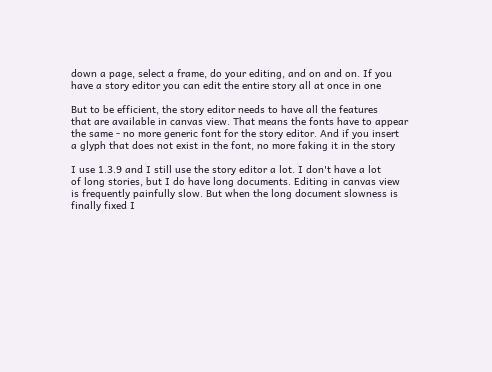down a page, select a frame, do your editing, and on and on. If you
have a story editor you can edit the entire story all at once in one

But to be efficient, the story editor needs to have all the features
that are available in canvas view. That means the fonts have to appear
the same - no more generic font for the story editor. And if you insert
a glyph that does not exist in the font, no more faking it in the story

I use 1.3.9 and I still use the story editor a lot. I don't have a lot
of long stories, but I do have long documents. Editing in canvas view
is frequently painfully slow. But when the long document slowness is
finally fixed I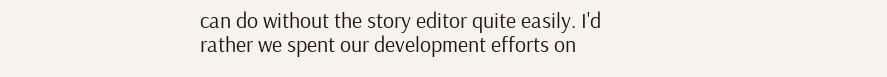can do without the story editor quite easily. I'd
rather we spent our development efforts on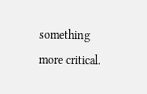something more critical.